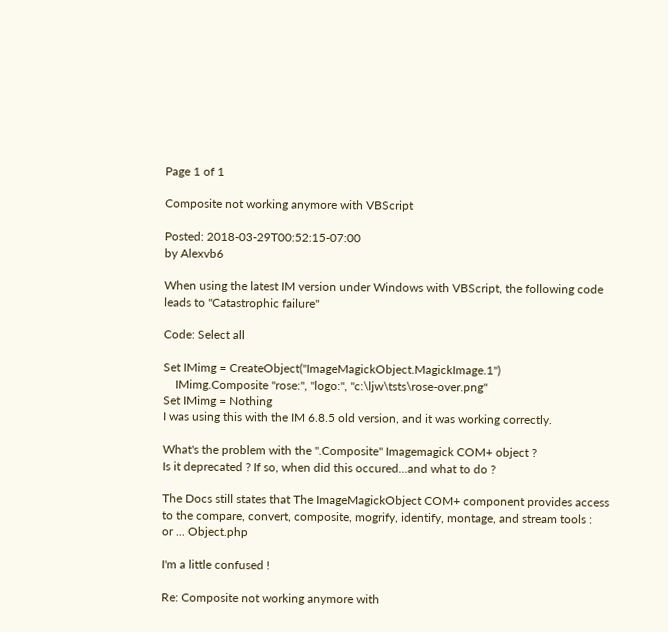Page 1 of 1

Composite not working anymore with VBScript

Posted: 2018-03-29T00:52:15-07:00
by Alexvb6

When using the latest IM version under Windows with VBScript, the following code leads to "Catastrophic failure"

Code: Select all

Set IMimg = CreateObject("ImageMagickObject.MagickImage.1")
    IMimg.Composite "rose:", "logo:", "c:\ljw\tsts\rose-over.png"
Set IMimg = Nothing
I was using this with the IM 6.8.5 old version, and it was working correctly.

What's the problem with the ".Composite" Imagemagick COM+ object ?
Is it deprecated ? If so, when did this occured...and what to do ?

The Docs still states that The ImageMagickObject COM+ component provides access to the compare, convert, composite, mogrify, identify, montage, and stream tools :
or ... Object.php

I'm a little confused !

Re: Composite not working anymore with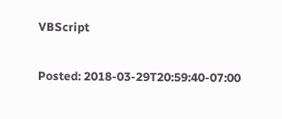VBScript

Posted: 2018-03-29T20:59:40-07:00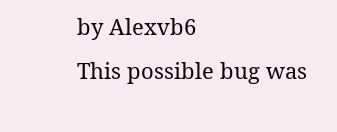by Alexvb6
This possible bug was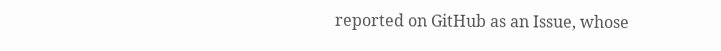reported on GitHub as an Issue, whose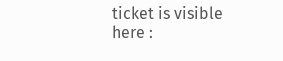ticket is visible here :